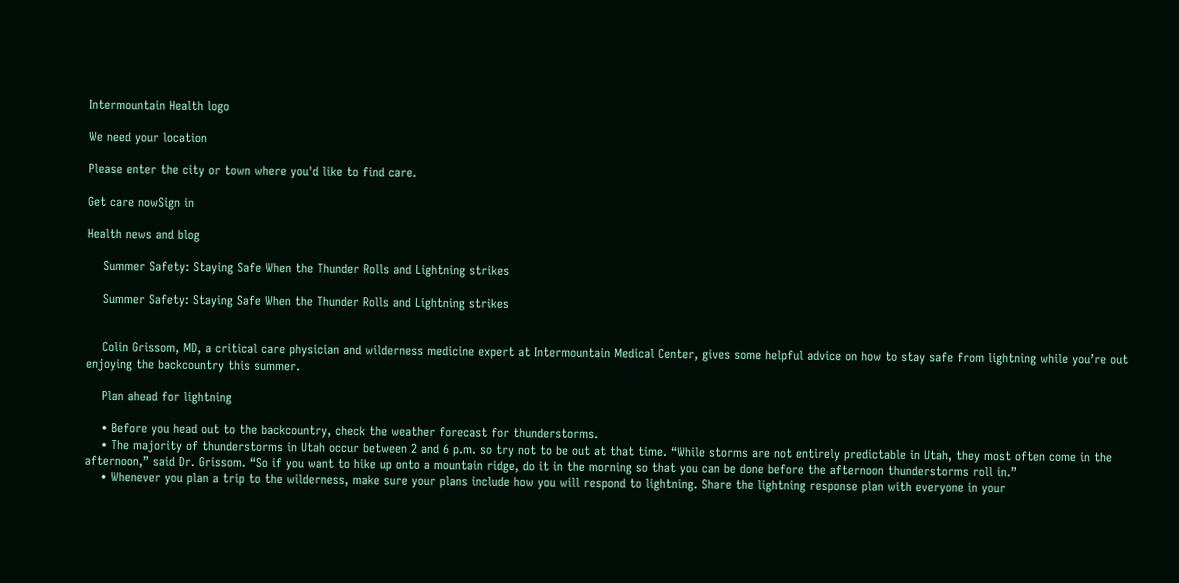Intermountain Health logo

We need your location

Please enter the city or town where you'd like to find care.

Get care nowSign in

Health news and blog

    Summer Safety: Staying Safe When the Thunder Rolls and Lightning strikes

    Summer Safety: Staying Safe When the Thunder Rolls and Lightning strikes


    Colin Grissom, MD, a critical care physician and wilderness medicine expert at Intermountain Medical Center, gives some helpful advice on how to stay safe from lightning while you’re out enjoying the backcountry this summer.

    Plan ahead for lightning

    • Before you head out to the backcountry, check the weather forecast for thunderstorms.
    • The majority of thunderstorms in Utah occur between 2 and 6 p.m. so try not to be out at that time. “While storms are not entirely predictable in Utah, they most often come in the afternoon,” said Dr. Grissom. “So if you want to hike up onto a mountain ridge, do it in the morning so that you can be done before the afternoon thunderstorms roll in.”
    • Whenever you plan a trip to the wilderness, make sure your plans include how you will respond to lightning. Share the lightning response plan with everyone in your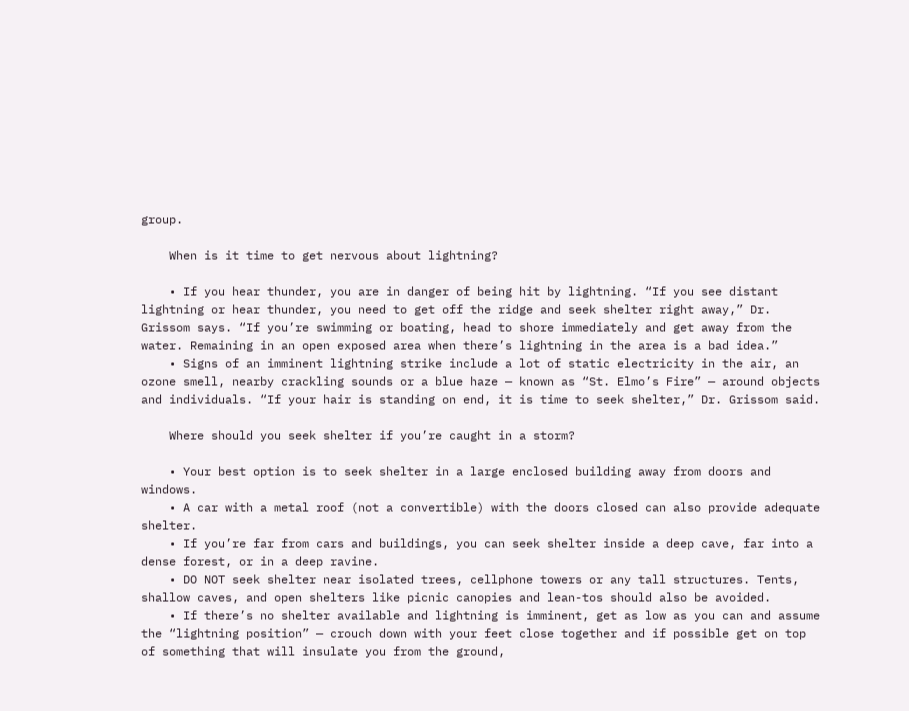group.

    When is it time to get nervous about lightning?

    • If you hear thunder, you are in danger of being hit by lightning. “If you see distant lightning or hear thunder, you need to get off the ridge and seek shelter right away,” Dr. Grissom says. “If you’re swimming or boating, head to shore immediately and get away from the water. Remaining in an open exposed area when there’s lightning in the area is a bad idea.”
    • Signs of an imminent lightning strike include a lot of static electricity in the air, an ozone smell, nearby crackling sounds or a blue haze — known as “St. Elmo’s Fire” — around objects and individuals. “If your hair is standing on end, it is time to seek shelter,” Dr. Grissom said.

    Where should you seek shelter if you’re caught in a storm?

    • Your best option is to seek shelter in a large enclosed building away from doors and windows.
    • A car with a metal roof (not a convertible) with the doors closed can also provide adequate shelter.
    • If you’re far from cars and buildings, you can seek shelter inside a deep cave, far into a dense forest, or in a deep ravine.
    • DO NOT seek shelter near isolated trees, cellphone towers or any tall structures. Tents, shallow caves, and open shelters like picnic canopies and lean-tos should also be avoided.
    • If there’s no shelter available and lightning is imminent, get as low as you can and assume the “lightning position” — crouch down with your feet close together and if possible get on top of something that will insulate you from the ground,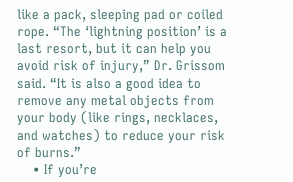like a pack, sleeping pad or coiled rope. “The ‘lightning position’ is a last resort, but it can help you avoid risk of injury,” Dr. Grissom said. “It is also a good idea to remove any metal objects from your body (like rings, necklaces, and watches) to reduce your risk of burns.”
    • If you’re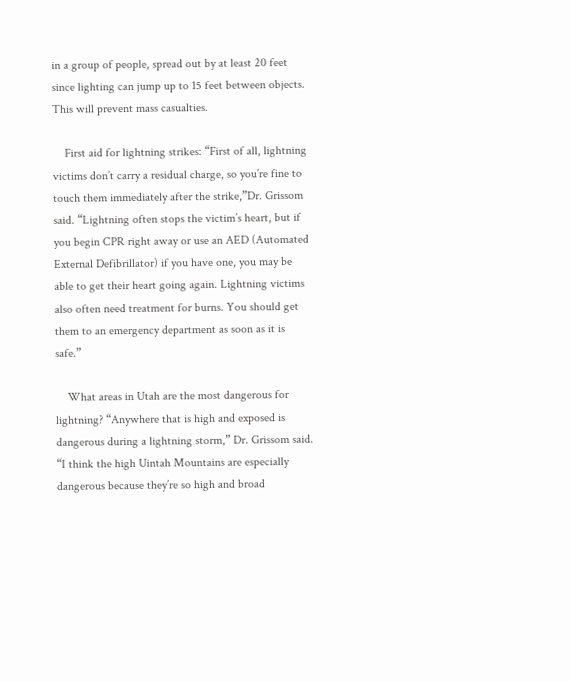in a group of people, spread out by at least 20 feet since lighting can jump up to 15 feet between objects. This will prevent mass casualties.

    First aid for lightning strikes: “First of all, lightning victims don’t carry a residual charge, so you’re fine to touch them immediately after the strike,”Dr. Grissom said. “Lightning often stops the victim’s heart, but if you begin CPR right away or use an AED (Automated External Defibrillator) if you have one, you may be able to get their heart going again. Lightning victims also often need treatment for burns. You should get them to an emergency department as soon as it is safe.”

    What areas in Utah are the most dangerous for lightning? “Anywhere that is high and exposed is dangerous during a lightning storm,” Dr. Grissom said. “I think the high Uintah Mountains are especially dangerous because they’re so high and broad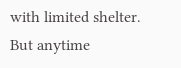with limited shelter. But anytime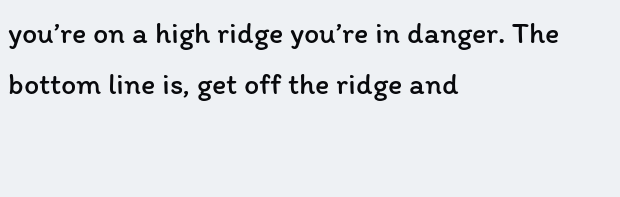you’re on a high ridge you’re in danger. The bottom line is, get off the ridge and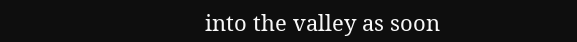into the valley as soon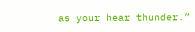as your hear thunder.”